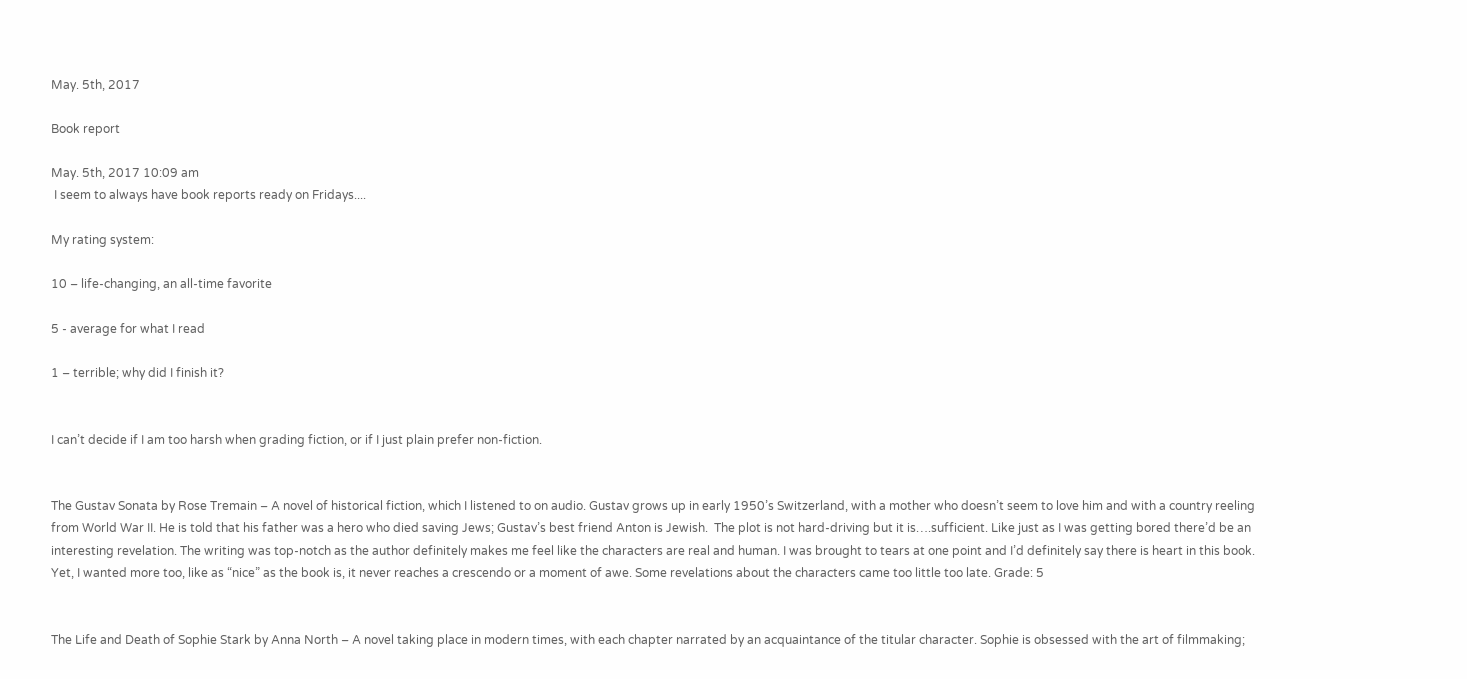May. 5th, 2017

Book report

May. 5th, 2017 10:09 am
 I seem to always have book reports ready on Fridays....

My rating system:

10 – life-changing, an all-time favorite

5 - average for what I read

1 – terrible; why did I finish it?


I can’t decide if I am too harsh when grading fiction, or if I just plain prefer non-fiction.


The Gustav Sonata by Rose Tremain – A novel of historical fiction, which I listened to on audio. Gustav grows up in early 1950’s Switzerland, with a mother who doesn’t seem to love him and with a country reeling from World War II. He is told that his father was a hero who died saving Jews; Gustav’s best friend Anton is Jewish.  The plot is not hard-driving but it is….sufficient. Like just as I was getting bored there’d be an interesting revelation. The writing was top-notch as the author definitely makes me feel like the characters are real and human. I was brought to tears at one point and I’d definitely say there is heart in this book. Yet, I wanted more too, like as “nice” as the book is, it never reaches a crescendo or a moment of awe. Some revelations about the characters came too little too late. Grade: 5


The Life and Death of Sophie Stark by Anna North – A novel taking place in modern times, with each chapter narrated by an acquaintance of the titular character. Sophie is obsessed with the art of filmmaking;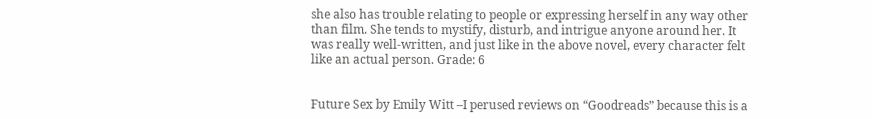she also has trouble relating to people or expressing herself in any way other than film. She tends to mystify, disturb, and intrigue anyone around her. It was really well-written, and just like in the above novel, every character felt like an actual person. Grade: 6


Future Sex by Emily Witt –I perused reviews on “Goodreads” because this is a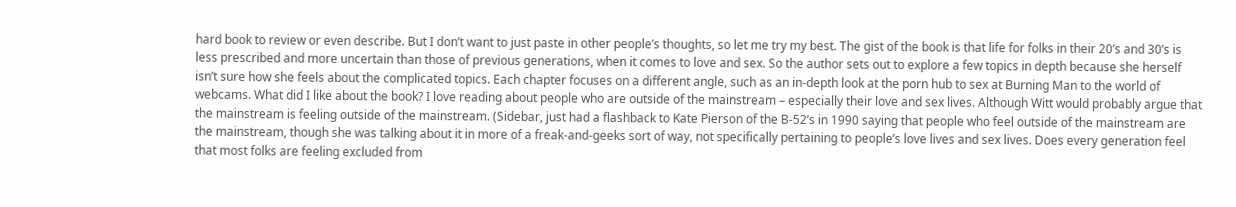hard book to review or even describe. But I don’t want to just paste in other people’s thoughts, so let me try my best. The gist of the book is that life for folks in their 20’s and 30’s is less prescribed and more uncertain than those of previous generations, when it comes to love and sex. So the author sets out to explore a few topics in depth because she herself isn’t sure how she feels about the complicated topics. Each chapter focuses on a different angle, such as an in-depth look at the porn hub to sex at Burning Man to the world of webcams. What did I like about the book? I love reading about people who are outside of the mainstream – especially their love and sex lives. Although Witt would probably argue that the mainstream is feeling outside of the mainstream. (Sidebar, just had a flashback to Kate Pierson of the B-52’s in 1990 saying that people who feel outside of the mainstream are the mainstream, though she was talking about it in more of a freak-and-geeks sort of way, not specifically pertaining to people’s love lives and sex lives. Does every generation feel that most folks are feeling excluded from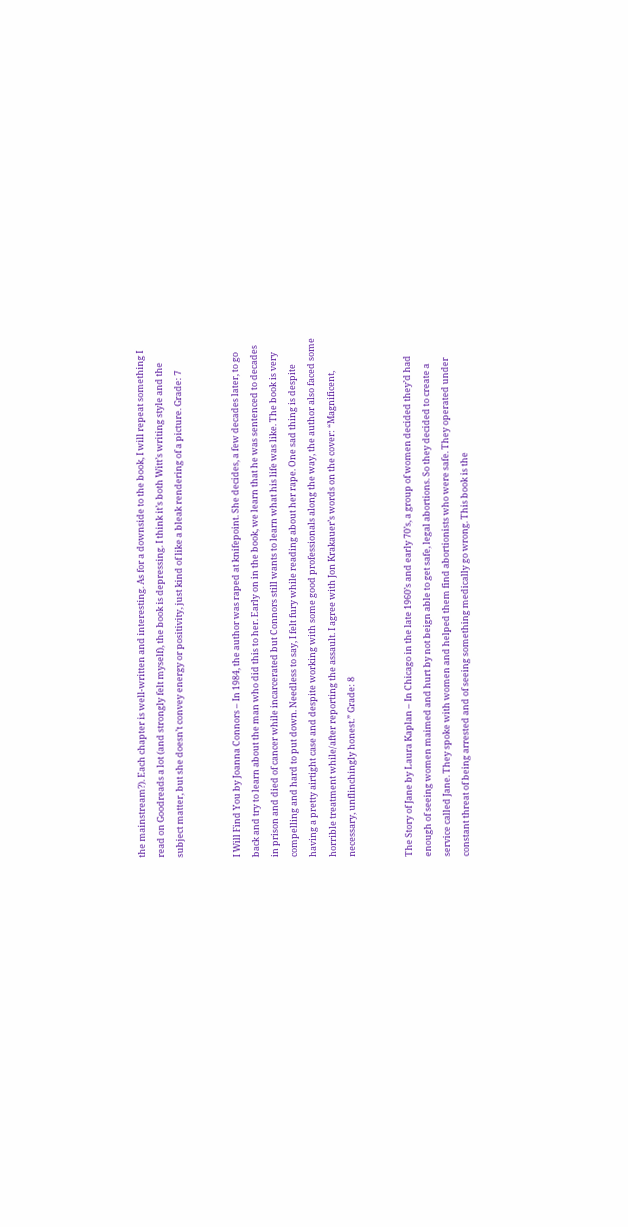the mainstream?). Each chapter is well-written and interesting. As for a downside to the book, I will repeat something I read on Goodreads a lot (and strongly felt myself), the book is depressing. I think it’s both Witt’s writing style and the subject matter, but she doesn’t convey energy or positivity, just kind of like a bleak rendering of a picture. Grade: 7


I Will Find You by Joanna Connors – In 1984, the author was raped at knifepoint. She decides, a few decades later, to go back and try to learn about the man who did this to her. Early on in the book, we learn that he was sentenced to decades in prison and died of cancer while incarcerated but Connors still wants to learn what his life was like. The book is very compelling and hard to put down. Needless to say, I felt fury while reading about her rape. One sad thing is despite having a pretty airtight case and despite working with some good professionals along the way, the author also faced some horrible treatment while/after reporting the assault. I agree with Jon Krakauer’s words on the cover: “Magnificent, necessary, unflinchingly honest.” Grade: 8


The Story of Jane by Laura Kaplan – In Chicago in the late 1960’s and early 70’s, a group of women decided they’d had enough of seeing women maimed and hurt by not beign able to get safe, legal abortions. So they decided to create a service called Jane. They spoke with women and helped them find abortionists who were safe. They operated under constant threat of being arrested and of seeing something medically go wrong. This book is the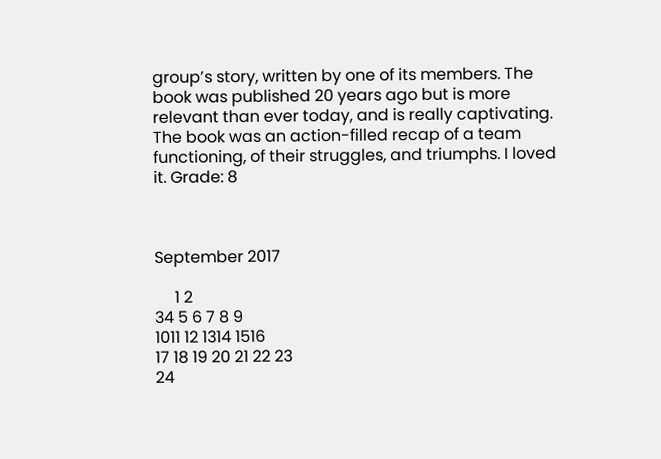group’s story, written by one of its members. The book was published 20 years ago but is more relevant than ever today, and is really captivating. The book was an action-filled recap of a team functioning, of their struggles, and triumphs. I loved it. Grade: 8



September 2017

     1 2
34 5 6 7 8 9
1011 12 1314 1516
17 18 19 20 21 22 23
24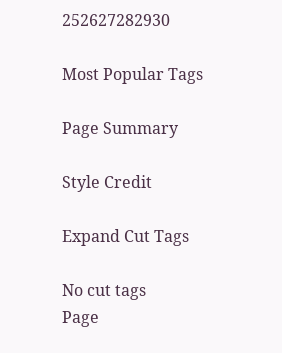252627282930

Most Popular Tags

Page Summary

Style Credit

Expand Cut Tags

No cut tags
Page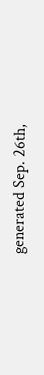generated Sep. 26th,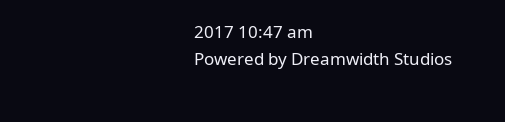2017 10:47 am
Powered by Dreamwidth Studios